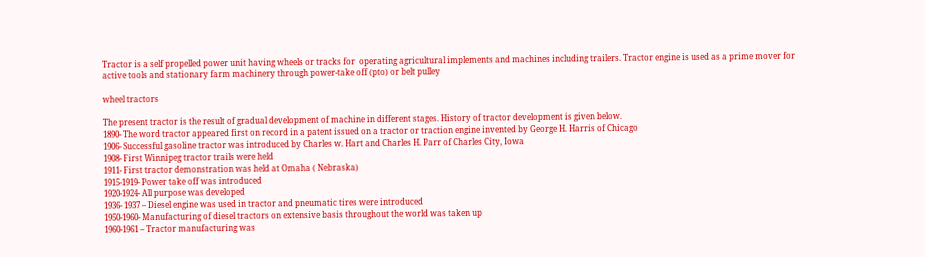Tractor is a self propelled power unit having wheels or tracks for  operating agricultural implements and machines including trailers. Tractor engine is used as a prime mover for active tools and stationary farm machinery through power-take off (pto) or belt pulley

wheel tractors

The present tractor is the result of gradual development of machine in different stages. History of tractor development is given below.
1890- The word tractor appeared first on record in a patent issued on a tractor or traction engine invented by George H. Harris of Chicago
1906- Successful gasoline tractor was introduced by Charles w. Hart and Charles H. Parr of Charles City, Iowa
1908- First Winnipeg tractor trails were held
1911- First tractor demonstration was held at Omaha ( Nebraska)
1915-1919- Power take off was introduced
1920-1924- All purpose was developed
1936- 1937 – Diesel engine was used in tractor and pneumatic tires were introduced
1950-1960- Manufacturing of diesel tractors on extensive basis throughout the world was taken up
1960-1961 – Tractor manufacturing was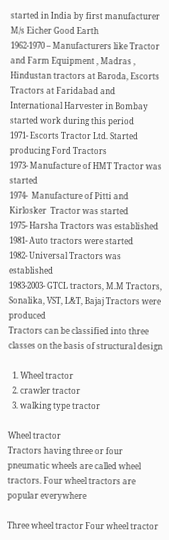started in India by first manufacturer M/s Eicher Good Earth
1962-1970 – Manufacturers like Tractor and Farm Equipment , Madras , Hindustan tractors at Baroda, Escorts Tractors at Faridabad and International Harvester in Bombay started work during this period
1971- Escorts Tractor Ltd. Started producing Ford Tractors
1973- Manufacture of HMT Tractor was started
1974-  Manufacture of Pitti and Kirlosker  Tractor was started
1975- Harsha Tractors was established
1981- Auto tractors were started
1982- Universal Tractors was established
1983-2003- GTCL tractors, M.M Tractors, Sonalika, VST, L&T, Bajaj Tractors were produced
Tractors can be classified into three classes on the basis of structural design

  1. Wheel tractor
  2. crawler tractor
  3. walking type tractor

Wheel tractor
Tractors having three or four pneumatic wheels are called wheel tractors. Four wheel tractors are popular everywhere

Three wheel tractor Four wheel tractor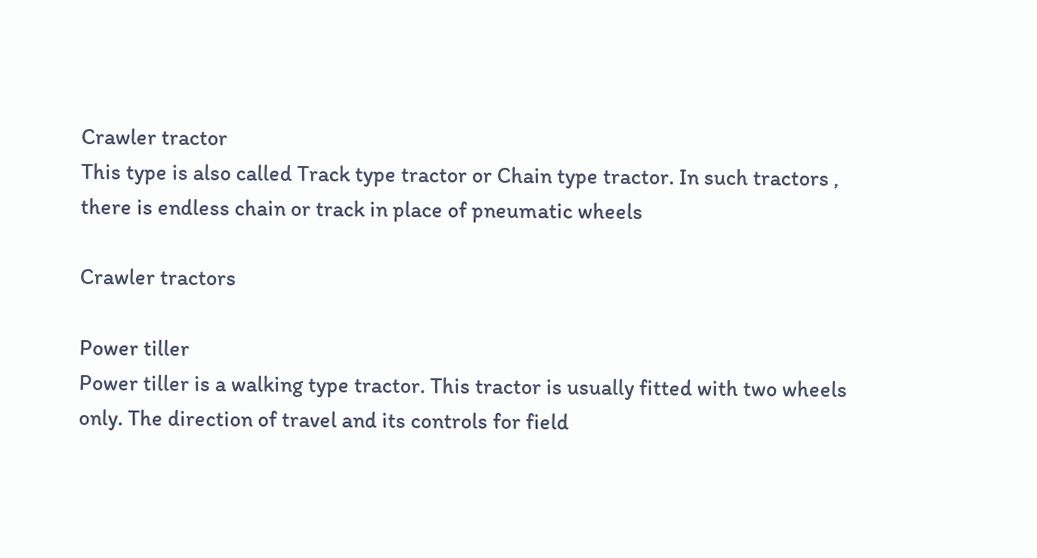Crawler tractor
This type is also called Track type tractor or Chain type tractor. In such tractors , there is endless chain or track in place of pneumatic wheels

Crawler tractors

Power tiller
Power tiller is a walking type tractor. This tractor is usually fitted with two wheels only. The direction of travel and its controls for field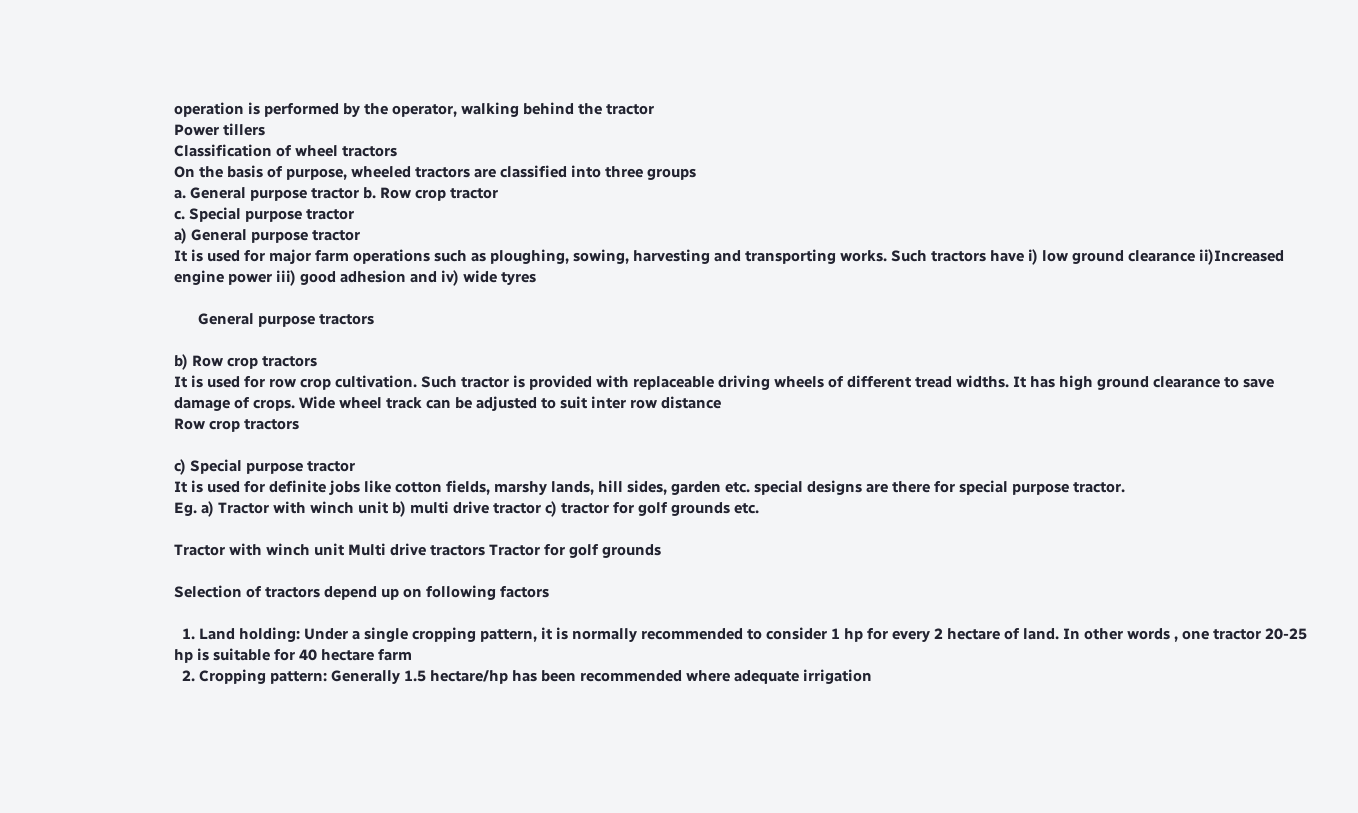operation is performed by the operator, walking behind the tractor
Power tillers
Classification of wheel tractors
On the basis of purpose, wheeled tractors are classified into three groups
a. General purpose tractor b. Row crop tractor
c. Special purpose tractor
a) General purpose tractor
It is used for major farm operations such as ploughing, sowing, harvesting and transporting works. Such tractors have i) low ground clearance ii)Increased engine power iii) good adhesion and iv) wide tyres

      General purpose tractors

b) Row crop tractors
It is used for row crop cultivation. Such tractor is provided with replaceable driving wheels of different tread widths. It has high ground clearance to save damage of crops. Wide wheel track can be adjusted to suit inter row distance
Row crop tractors

c) Special purpose tractor
It is used for definite jobs like cotton fields, marshy lands, hill sides, garden etc. special designs are there for special purpose tractor.
Eg. a) Tractor with winch unit b) multi drive tractor c) tractor for golf grounds etc.

Tractor with winch unit Multi drive tractors Tractor for golf grounds

Selection of tractors depend up on following factors

  1. Land holding: Under a single cropping pattern, it is normally recommended to consider 1 hp for every 2 hectare of land. In other words , one tractor 20-25 hp is suitable for 40 hectare farm
  2. Cropping pattern: Generally 1.5 hectare/hp has been recommended where adequate irrigation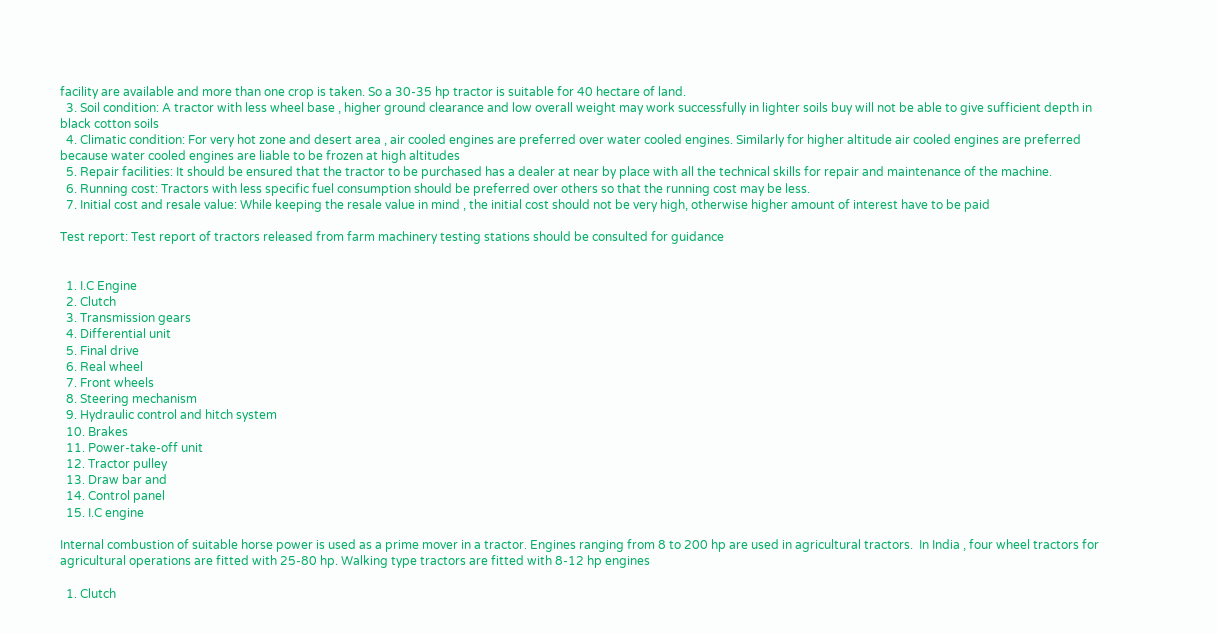facility are available and more than one crop is taken. So a 30-35 hp tractor is suitable for 40 hectare of land.
  3. Soil condition: A tractor with less wheel base , higher ground clearance and low overall weight may work successfully in lighter soils buy will not be able to give sufficient depth in black cotton soils
  4. Climatic condition: For very hot zone and desert area , air cooled engines are preferred over water cooled engines. Similarly for higher altitude air cooled engines are preferred because water cooled engines are liable to be frozen at high altitudes
  5. Repair facilities: It should be ensured that the tractor to be purchased has a dealer at near by place with all the technical skills for repair and maintenance of the machine.
  6. Running cost: Tractors with less specific fuel consumption should be preferred over others so that the running cost may be less.
  7. Initial cost and resale value: While keeping the resale value in mind , the initial cost should not be very high, otherwise higher amount of interest have to be paid

Test report: Test report of tractors released from farm machinery testing stations should be consulted for guidance


  1. I.C Engine
  2. Clutch
  3. Transmission gears
  4. Differential unit
  5. Final drive
  6. Real wheel
  7. Front wheels
  8. Steering mechanism
  9. Hydraulic control and hitch system
  10. Brakes
  11. Power-take-off unit
  12. Tractor pulley
  13. Draw bar and
  14. Control panel
  15. I.C engine

Internal combustion of suitable horse power is used as a prime mover in a tractor. Engines ranging from 8 to 200 hp are used in agricultural tractors.  In India , four wheel tractors for agricultural operations are fitted with 25-80 hp. Walking type tractors are fitted with 8-12 hp engines

  1. Clutch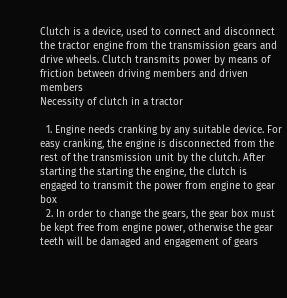Clutch is a device, used to connect and disconnect the tractor engine from the transmission gears and drive wheels. Clutch transmits power by means of friction between driving members and driven members
Necessity of clutch in a tractor

  1. Engine needs cranking by any suitable device. For easy cranking, the engine is disconnected from the rest of the transmission unit by the clutch. After starting the starting the engine, the clutch is engaged to transmit the power from engine to gear box
  2. In order to change the gears, the gear box must be kept free from engine power, otherwise the gear teeth will be damaged and engagement of gears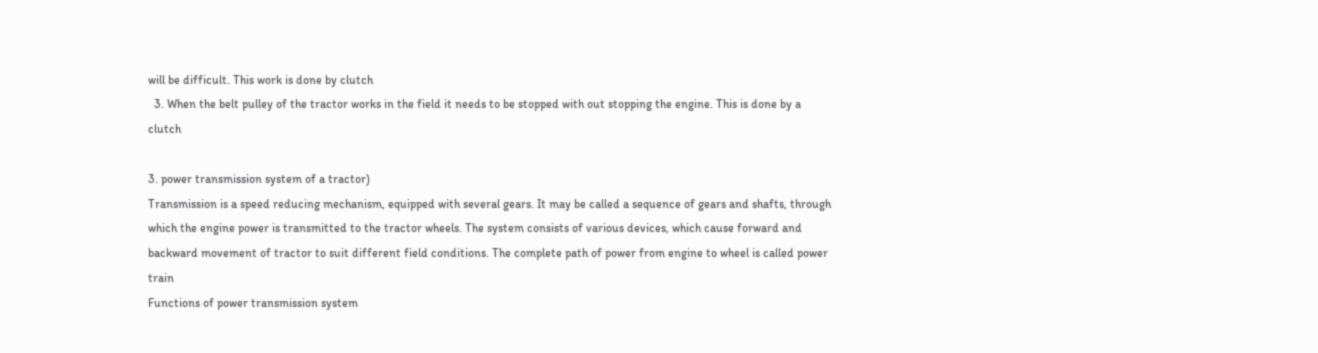will be difficult. This work is done by clutch
  3. When the belt pulley of the tractor works in the field it needs to be stopped with out stopping the engine. This is done by a clutch

3. power transmission system of a tractor)
Transmission is a speed reducing mechanism, equipped with several gears. It may be called a sequence of gears and shafts, through which the engine power is transmitted to the tractor wheels. The system consists of various devices, which cause forward and backward movement of tractor to suit different field conditions. The complete path of power from engine to wheel is called power train
Functions of power transmission system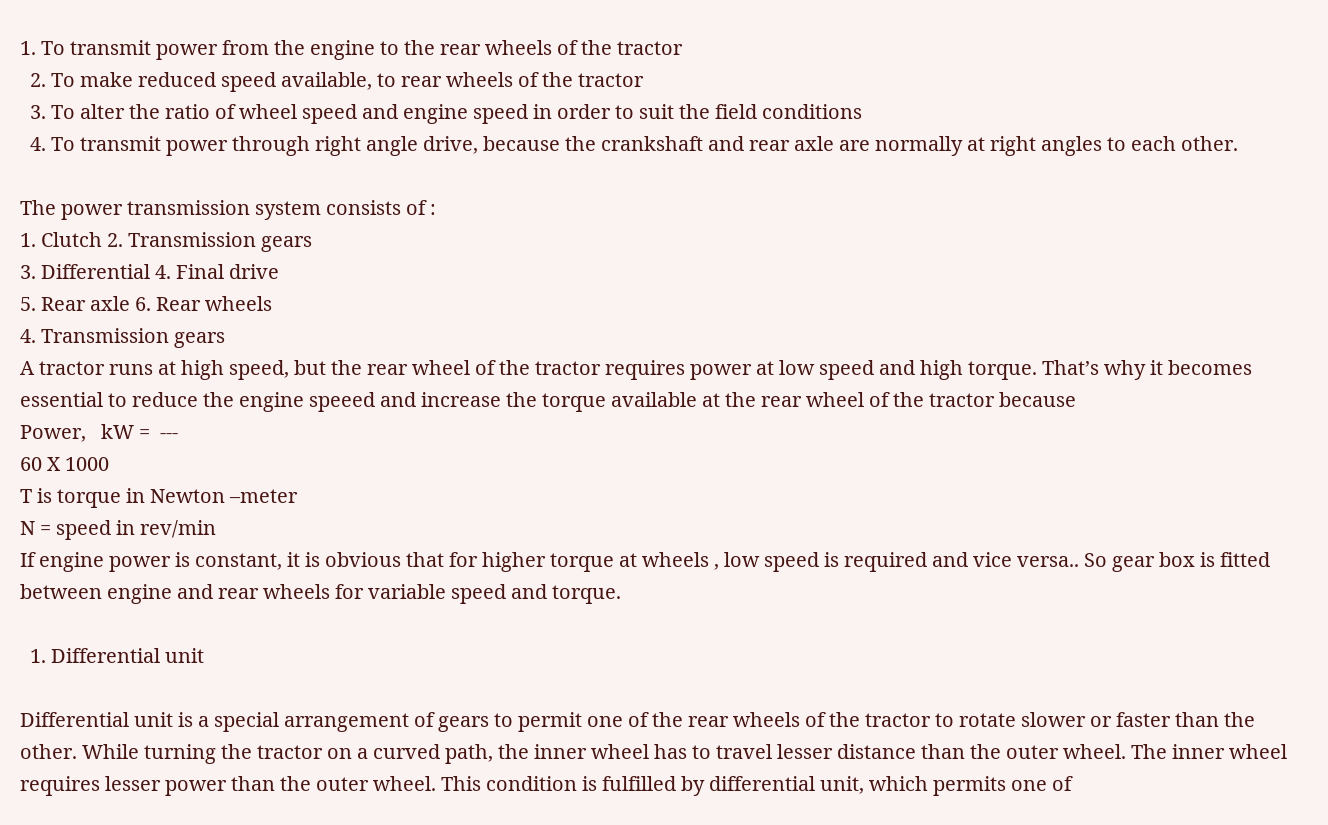1. To transmit power from the engine to the rear wheels of the tractor
  2. To make reduced speed available, to rear wheels of the tractor
  3. To alter the ratio of wheel speed and engine speed in order to suit the field conditions
  4. To transmit power through right angle drive, because the crankshaft and rear axle are normally at right angles to each other.

The power transmission system consists of :
1. Clutch 2. Transmission gears
3. Differential 4. Final drive
5. Rear axle 6. Rear wheels
4. Transmission gears
A tractor runs at high speed, but the rear wheel of the tractor requires power at low speed and high torque. That’s why it becomes essential to reduce the engine speeed and increase the torque available at the rear wheel of the tractor because
Power,   kW =  ---
60 X 1000
T is torque in Newton –meter
N = speed in rev/min
If engine power is constant, it is obvious that for higher torque at wheels , low speed is required and vice versa.. So gear box is fitted between engine and rear wheels for variable speed and torque.

  1. Differential unit

Differential unit is a special arrangement of gears to permit one of the rear wheels of the tractor to rotate slower or faster than the other. While turning the tractor on a curved path, the inner wheel has to travel lesser distance than the outer wheel. The inner wheel requires lesser power than the outer wheel. This condition is fulfilled by differential unit, which permits one of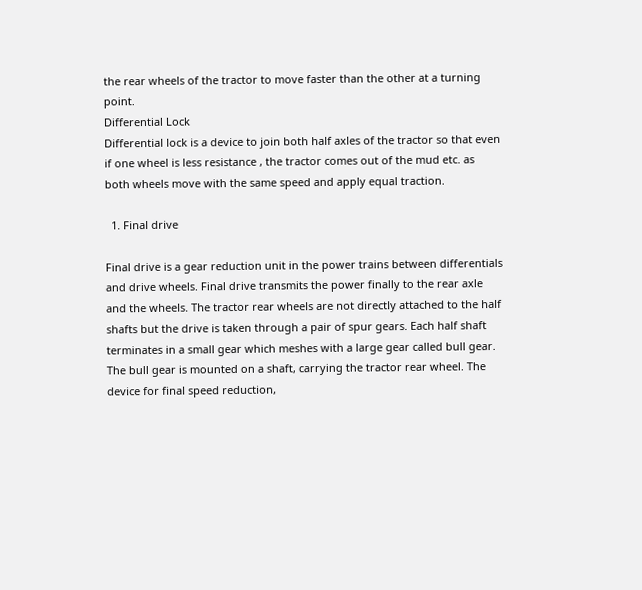the rear wheels of the tractor to move faster than the other at a turning point.
Differential Lock
Differential lock is a device to join both half axles of the tractor so that even if one wheel is less resistance , the tractor comes out of the mud etc. as both wheels move with the same speed and apply equal traction.

  1. Final drive

Final drive is a gear reduction unit in the power trains between differentials and drive wheels. Final drive transmits the power finally to the rear axle and the wheels. The tractor rear wheels are not directly attached to the half shafts but the drive is taken through a pair of spur gears. Each half shaft terminates in a small gear which meshes with a large gear called bull gear. The bull gear is mounted on a shaft, carrying the tractor rear wheel. The device for final speed reduction,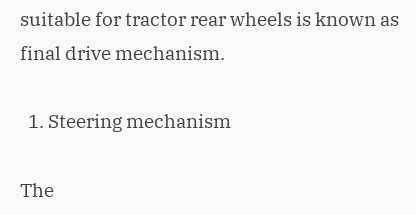suitable for tractor rear wheels is known as final drive mechanism.

  1. Steering mechanism

The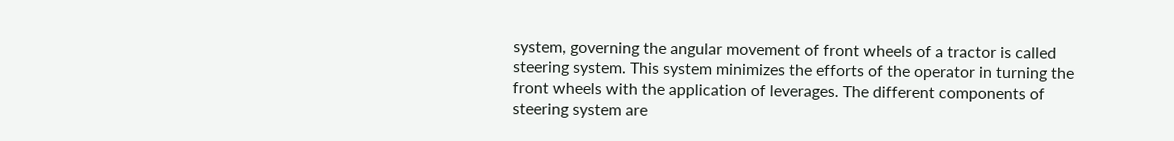system, governing the angular movement of front wheels of a tractor is called steering system. This system minimizes the efforts of the operator in turning the front wheels with the application of leverages. The different components of steering system are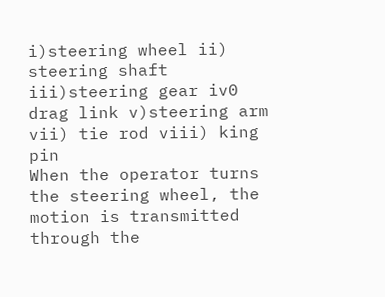i)steering wheel ii) steering shaft iii)steering gear iv0 drag link v)steering arm vii) tie rod viii) king pin
When the operator turns the steering wheel, the motion is transmitted through the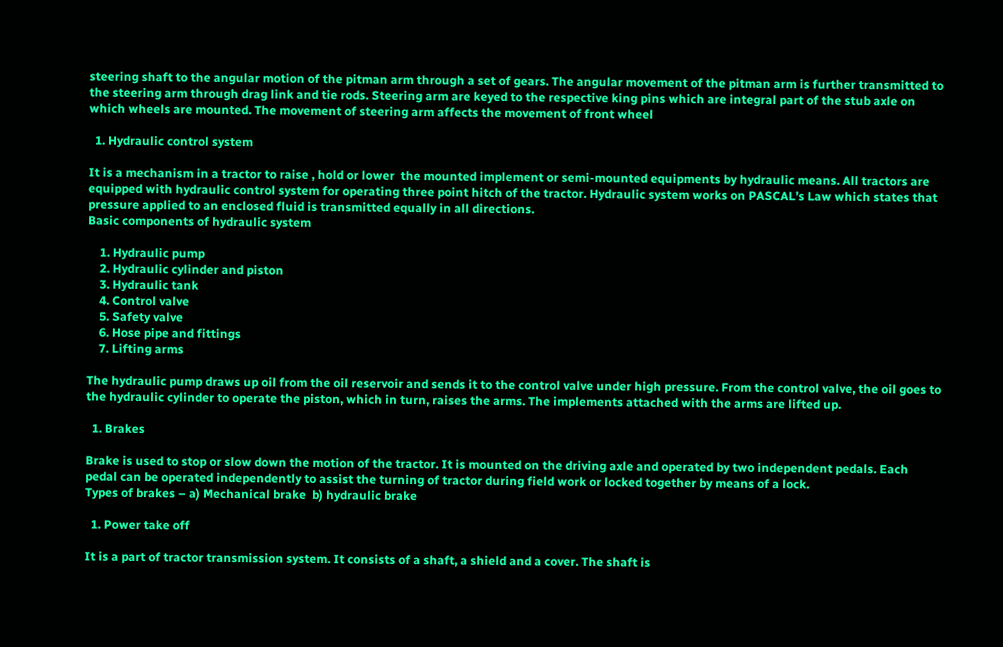steering shaft to the angular motion of the pitman arm through a set of gears. The angular movement of the pitman arm is further transmitted to the steering arm through drag link and tie rods. Steering arm are keyed to the respective king pins which are integral part of the stub axle on which wheels are mounted. The movement of steering arm affects the movement of front wheel

  1. Hydraulic control system

It is a mechanism in a tractor to raise , hold or lower  the mounted implement or semi-mounted equipments by hydraulic means. All tractors are equipped with hydraulic control system for operating three point hitch of the tractor. Hydraulic system works on PASCAL’s Law which states that pressure applied to an enclosed fluid is transmitted equally in all directions.
Basic components of hydraulic system

    1. Hydraulic pump
    2. Hydraulic cylinder and piston
    3. Hydraulic tank
    4. Control valve
    5. Safety valve
    6. Hose pipe and fittings
    7. Lifting arms

The hydraulic pump draws up oil from the oil reservoir and sends it to the control valve under high pressure. From the control valve, the oil goes to the hydraulic cylinder to operate the piston, which in turn, raises the arms. The implements attached with the arms are lifted up.

  1. Brakes

Brake is used to stop or slow down the motion of the tractor. It is mounted on the driving axle and operated by two independent pedals. Each pedal can be operated independently to assist the turning of tractor during field work or locked together by means of a lock.
Types of brakes – a) Mechanical brake  b) hydraulic brake

  1. Power take off

It is a part of tractor transmission system. It consists of a shaft, a shield and a cover. The shaft is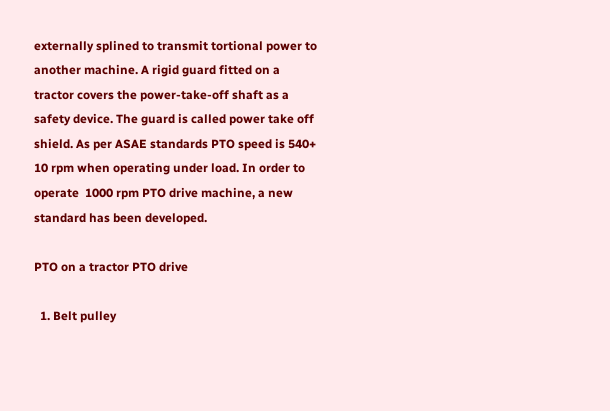externally splined to transmit tortional power to another machine. A rigid guard fitted on a tractor covers the power-take-off shaft as a safety device. The guard is called power take off shield. As per ASAE standards PTO speed is 540+ 10 rpm when operating under load. In order to operate  1000 rpm PTO drive machine, a new standard has been developed.

PTO on a tractor PTO drive

  1. Belt pulley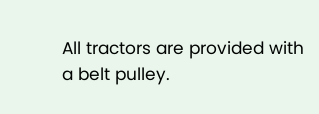All tractors are provided with a belt pulley.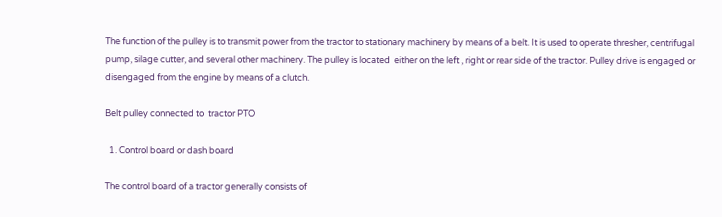The function of the pulley is to transmit power from the tractor to stationary machinery by means of a belt. It is used to operate thresher, centrifugal pump, silage cutter, and several other machinery. The pulley is located  either on the left , right or rear side of the tractor. Pulley drive is engaged or disengaged from the engine by means of a clutch.

Belt pulley connected to  tractor PTO

  1. Control board or dash board

The control board of a tractor generally consists of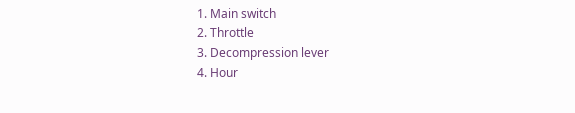1. Main switch
2. Throttle
3. Decompression lever
4. Hour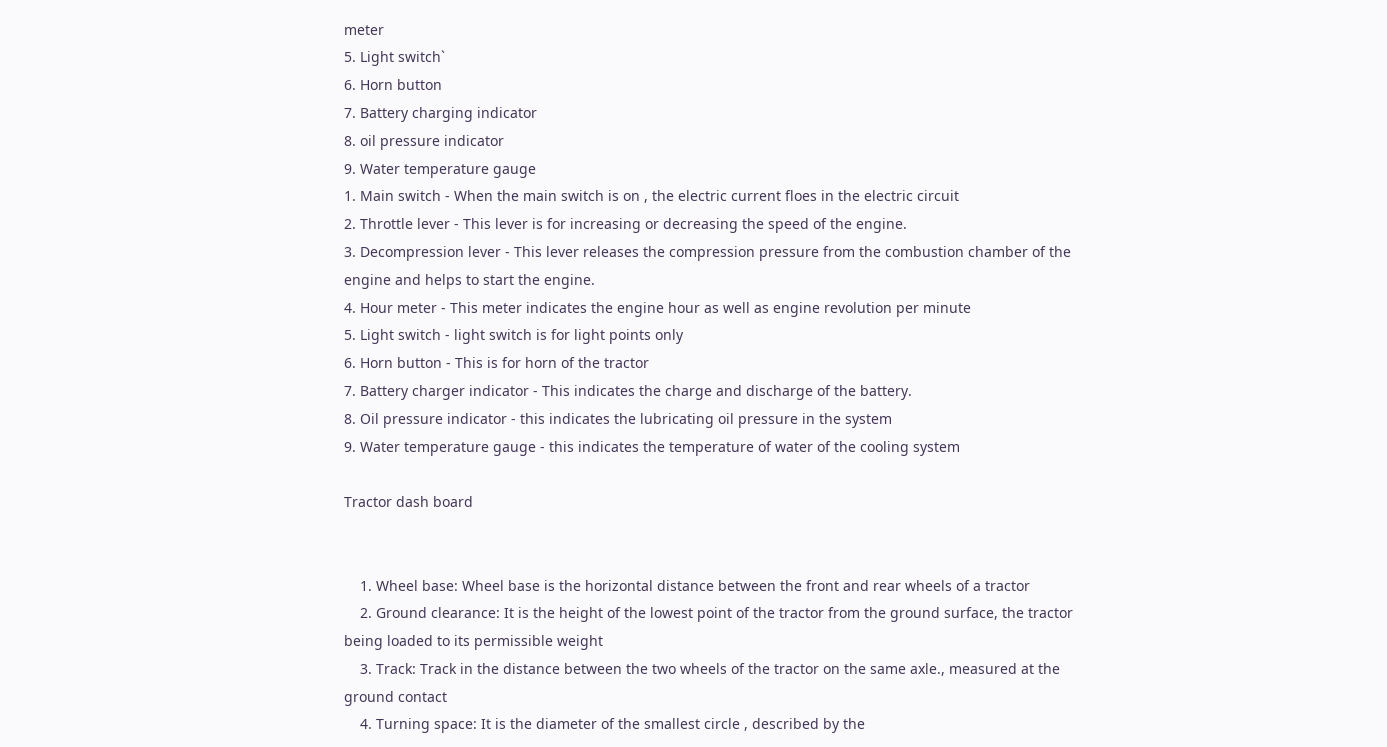meter
5. Light switch`
6. Horn button
7. Battery charging indicator
8. oil pressure indicator
9. Water temperature gauge
1. Main switch - When the main switch is on , the electric current floes in the electric circuit
2. Throttle lever - This lever is for increasing or decreasing the speed of the engine.
3. Decompression lever - This lever releases the compression pressure from the combustion chamber of the engine and helps to start the engine.
4. Hour meter - This meter indicates the engine hour as well as engine revolution per minute
5. Light switch - light switch is for light points only
6. Horn button - This is for horn of the tractor
7. Battery charger indicator - This indicates the charge and discharge of the battery.
8. Oil pressure indicator - this indicates the lubricating oil pressure in the system
9. Water temperature gauge - this indicates the temperature of water of the cooling system

Tractor dash board


    1. Wheel base: Wheel base is the horizontal distance between the front and rear wheels of a tractor
    2. Ground clearance: It is the height of the lowest point of the tractor from the ground surface, the tractor being loaded to its permissible weight
    3. Track: Track in the distance between the two wheels of the tractor on the same axle., measured at the ground contact
    4. Turning space: It is the diameter of the smallest circle , described by the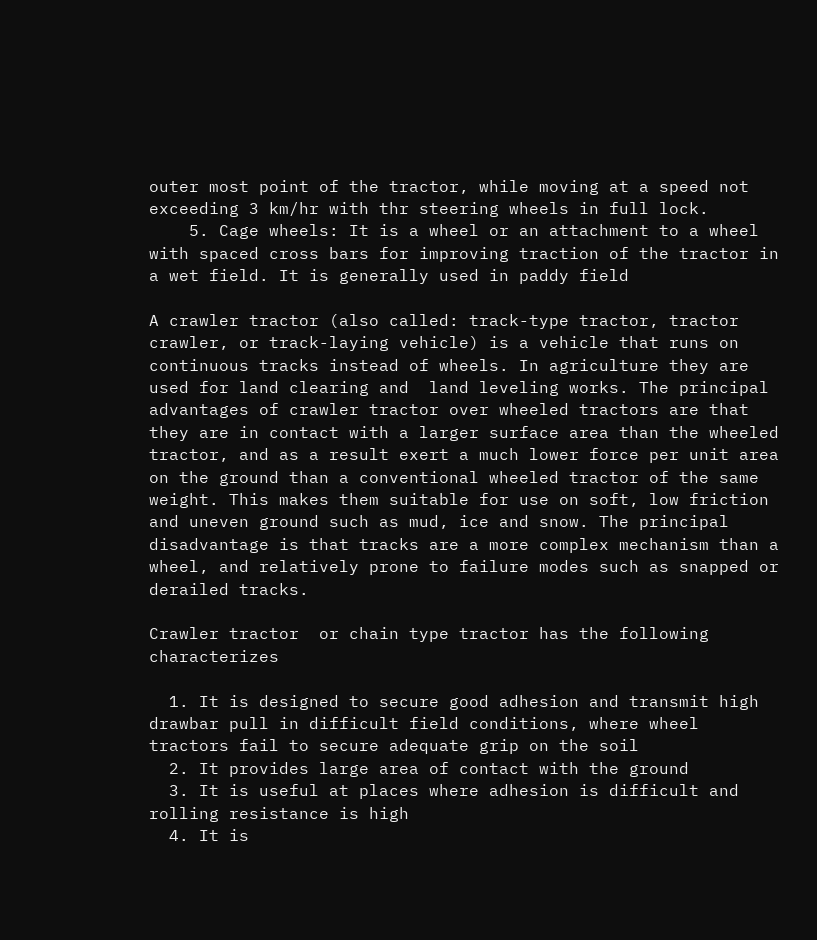outer most point of the tractor, while moving at a speed not exceeding 3 km/hr with thr steering wheels in full lock.
    5. Cage wheels: It is a wheel or an attachment to a wheel with spaced cross bars for improving traction of the tractor in a wet field. It is generally used in paddy field

A crawler tractor (also called: track-type tractor, tractor crawler, or track-laying vehicle) is a vehicle that runs on continuous tracks instead of wheels. In agriculture they are used for land clearing and  land leveling works. The principal advantages of crawler tractor over wheeled tractors are that they are in contact with a larger surface area than the wheeled tractor, and as a result exert a much lower force per unit area on the ground than a conventional wheeled tractor of the same weight. This makes them suitable for use on soft, low friction and uneven ground such as mud, ice and snow. The principal disadvantage is that tracks are a more complex mechanism than a wheel, and relatively prone to failure modes such as snapped or derailed tracks.

Crawler tractor  or chain type tractor has the following characterizes

  1. It is designed to secure good adhesion and transmit high drawbar pull in difficult field conditions, where wheel tractors fail to secure adequate grip on the soil
  2. It provides large area of contact with the ground
  3. It is useful at places where adhesion is difficult and rolling resistance is high
  4. It is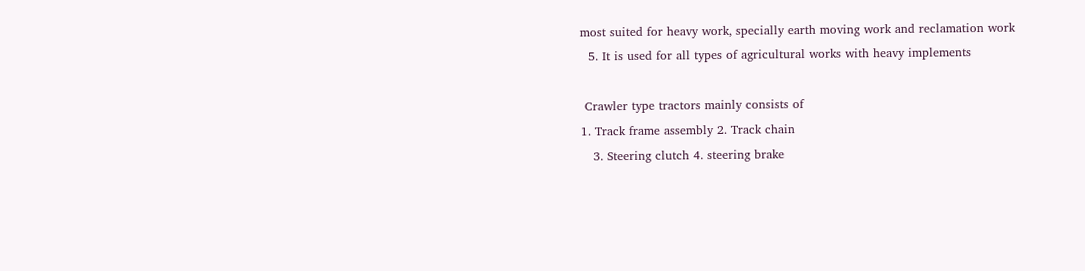most suited for heavy work, specially earth moving work and reclamation work
  5. It is used for all types of agricultural works with heavy implements

 Crawler type tractors mainly consists of
1. Track frame assembly 2. Track chain
   3. Steering clutch 4. steering brake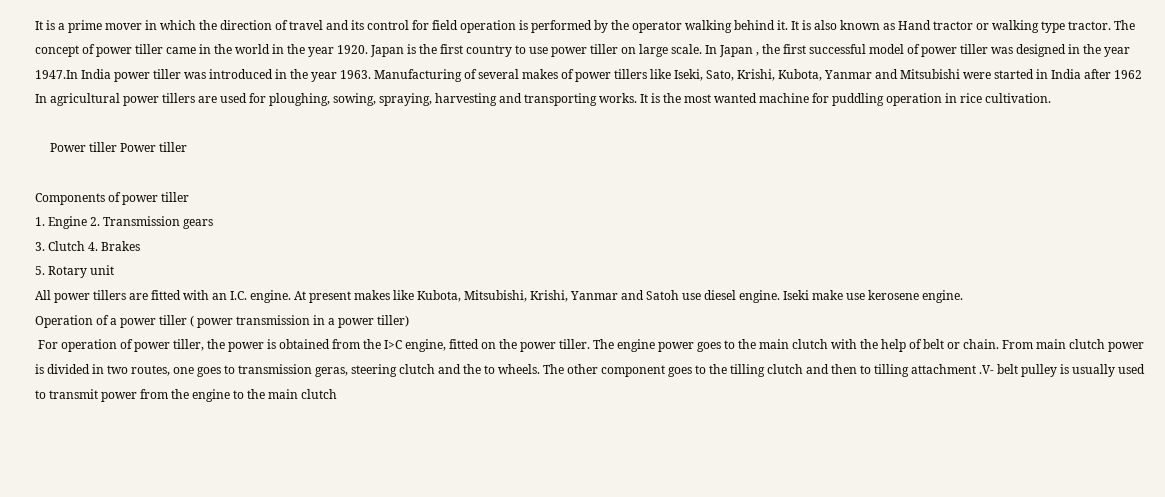It is a prime mover in which the direction of travel and its control for field operation is performed by the operator walking behind it. It is also known as Hand tractor or walking type tractor. The concept of power tiller came in the world in the year 1920. Japan is the first country to use power tiller on large scale. In Japan , the first successful model of power tiller was designed in the year 1947.In India power tiller was introduced in the year 1963. Manufacturing of several makes of power tillers like Iseki, Sato, Krishi, Kubota, Yanmar and Mitsubishi were started in India after 1962
In agricultural power tillers are used for ploughing, sowing, spraying, harvesting and transporting works. It is the most wanted machine for puddling operation in rice cultivation.

     Power tiller Power tiller

Components of power tiller
1. Engine 2. Transmission gears
3. Clutch 4. Brakes
5. Rotary unit
All power tillers are fitted with an I.C. engine. At present makes like Kubota, Mitsubishi, Krishi, Yanmar and Satoh use diesel engine. Iseki make use kerosene engine.
Operation of a power tiller ( power transmission in a power tiller)
 For operation of power tiller, the power is obtained from the I>C engine, fitted on the power tiller. The engine power goes to the main clutch with the help of belt or chain. From main clutch power is divided in two routes, one goes to transmission geras, steering clutch and the to wheels. The other component goes to the tilling clutch and then to tilling attachment .V- belt pulley is usually used to transmit power from the engine to the main clutch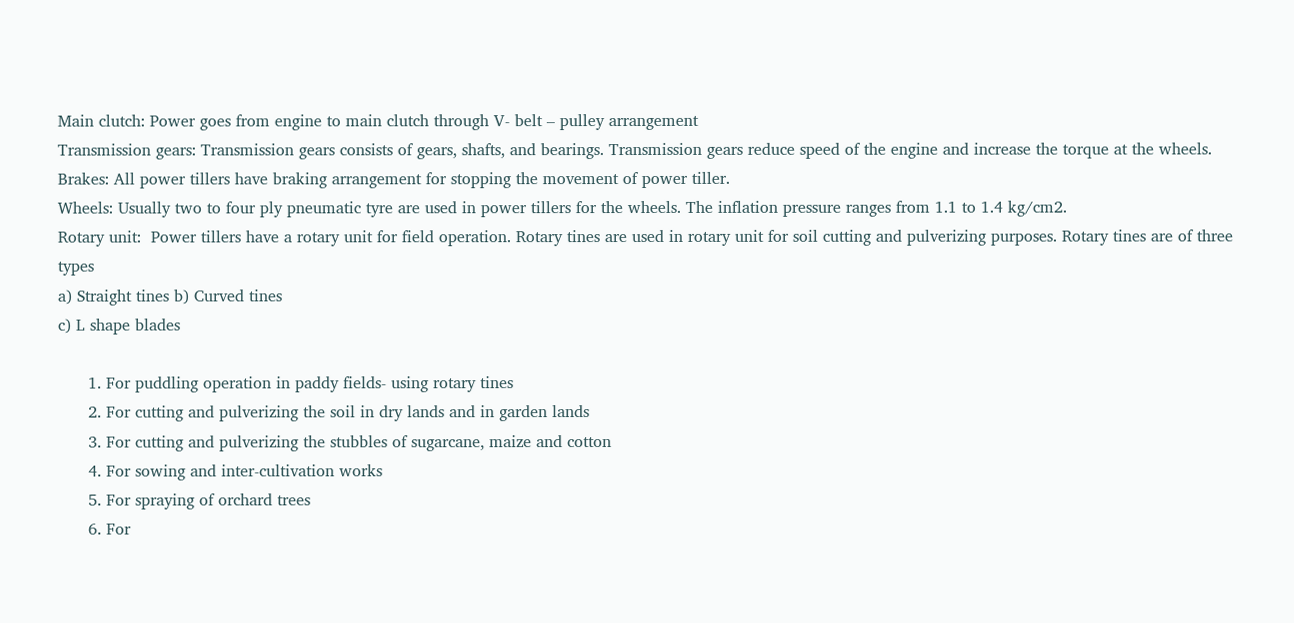Main clutch: Power goes from engine to main clutch through V- belt – pulley arrangement
Transmission gears: Transmission gears consists of gears, shafts, and bearings. Transmission gears reduce speed of the engine and increase the torque at the wheels.
Brakes: All power tillers have braking arrangement for stopping the movement of power tiller.
Wheels: Usually two to four ply pneumatic tyre are used in power tillers for the wheels. The inflation pressure ranges from 1.1 to 1.4 kg/cm2.
Rotary unit:  Power tillers have a rotary unit for field operation. Rotary tines are used in rotary unit for soil cutting and pulverizing purposes. Rotary tines are of three types
a) Straight tines b) Curved tines
c) L shape blades

      1. For puddling operation in paddy fields- using rotary tines
      2. For cutting and pulverizing the soil in dry lands and in garden lands
      3. For cutting and pulverizing the stubbles of sugarcane, maize and cotton
      4. For sowing and inter-cultivation works
      5. For spraying of orchard trees
      6. For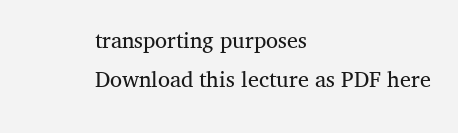transporting purposes
Download this lecture as PDF here